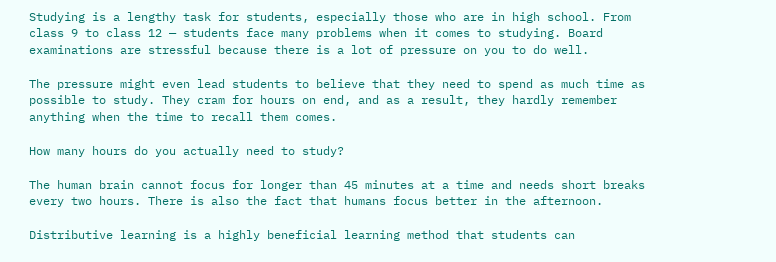Studying is a lengthy task for students, especially those who are in high school. From class 9 to class 12 — students face many problems when it comes to studying. Board examinations are stressful because there is a lot of pressure on you to do well.

The pressure might even lead students to believe that they need to spend as much time as possible to study. They cram for hours on end, and as a result, they hardly remember anything when the time to recall them comes.

How many hours do you actually need to study?

The human brain cannot focus for longer than 45 minutes at a time and needs short breaks every two hours. There is also the fact that humans focus better in the afternoon.

Distributive learning is a highly beneficial learning method that students can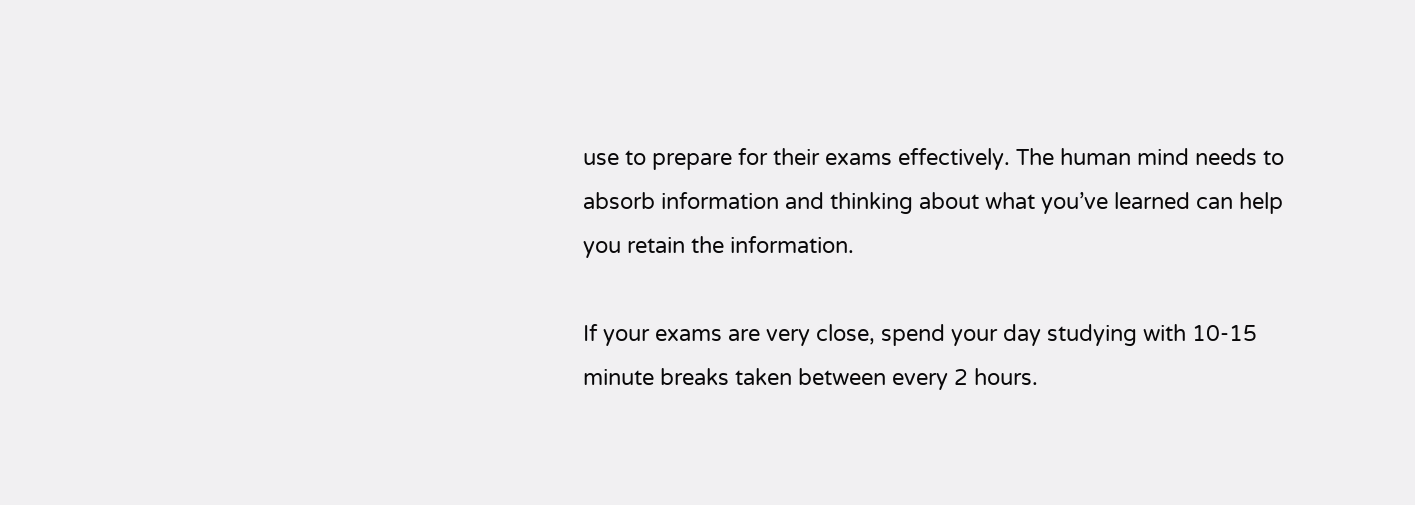use to prepare for their exams effectively. The human mind needs to absorb information and thinking about what you’ve learned can help you retain the information.

If your exams are very close, spend your day studying with 10-15 minute breaks taken between every 2 hours.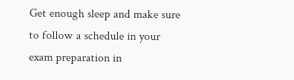Get enough sleep and make sure to follow a schedule in your exam preparation in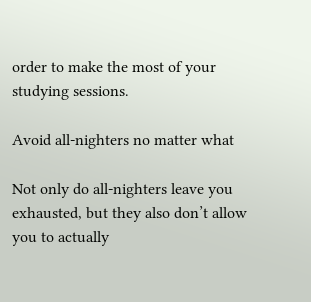order to make the most of your studying sessions.

Avoid all-nighters no matter what

Not only do all-nighters leave you exhausted, but they also don’t allow you to actually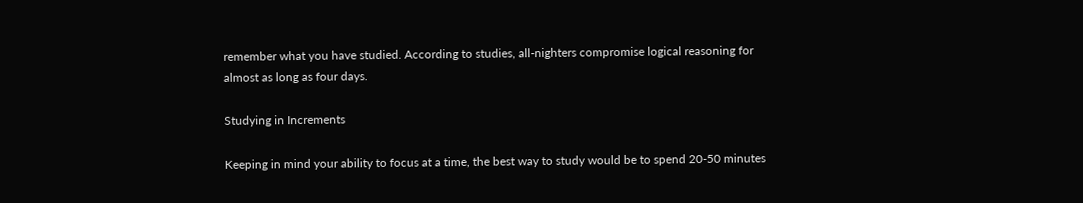remember what you have studied. According to studies, all-nighters compromise logical reasoning for almost as long as four days.

Studying in Increments

Keeping in mind your ability to focus at a time, the best way to study would be to spend 20-50 minutes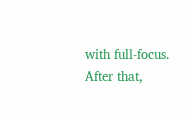with full-focus. After that,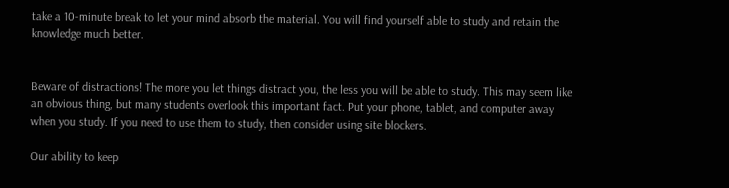take a 10-minute break to let your mind absorb the material. You will find yourself able to study and retain the knowledge much better.


Beware of distractions! The more you let things distract you, the less you will be able to study. This may seem like an obvious thing, but many students overlook this important fact. Put your phone, tablet, and computer away when you study. If you need to use them to study, then consider using site blockers.

Our ability to keep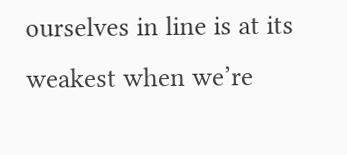ourselves in line is at its weakest when we’re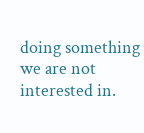doing something we are not interested in.